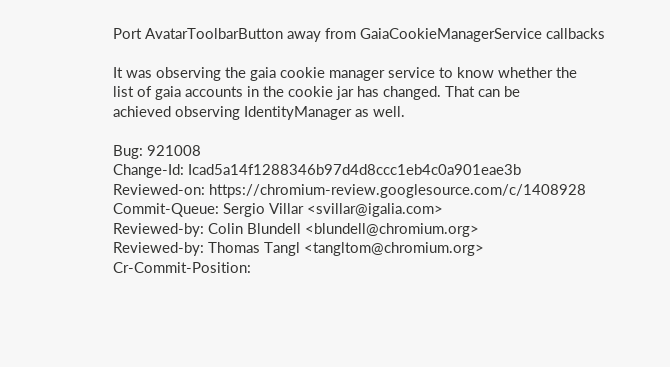Port AvatarToolbarButton away from GaiaCookieManagerService callbacks

It was observing the gaia cookie manager service to know whether the
list of gaia accounts in the cookie jar has changed. That can be
achieved observing IdentityManager as well.

Bug: 921008
Change-Id: Icad5a14f1288346b97d4d8ccc1eb4c0a901eae3b
Reviewed-on: https://chromium-review.googlesource.com/c/1408928
Commit-Queue: Sergio Villar <svillar@igalia.com>
Reviewed-by: Colin Blundell <blundell@chromium.org>
Reviewed-by: Thomas Tangl <tangltom@chromium.org>
Cr-Commit-Position: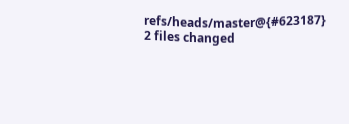refs/heads/master@{#623187}
2 files changed